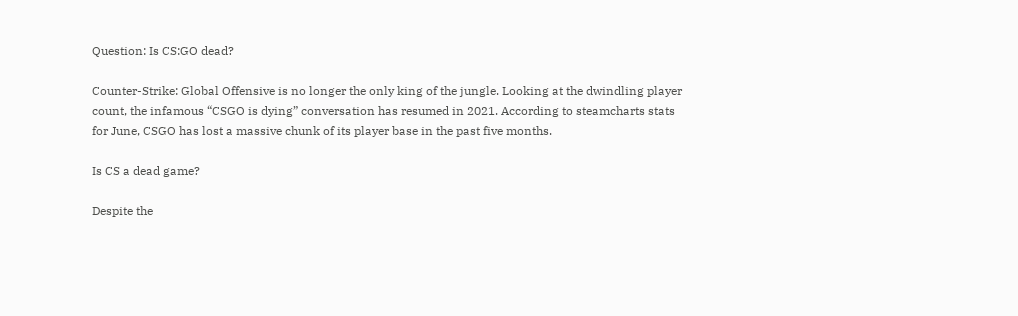Question: Is CS:GO dead?

Counter-Strike: Global Offensive is no longer the only king of the jungle. Looking at the dwindling player count, the infamous “CSGO is dying” conversation has resumed in 2021. According to steamcharts stats for June, CSGO has lost a massive chunk of its player base in the past five months.

Is CS a dead game?

Despite the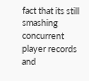fact that its still smashing concurrent player records and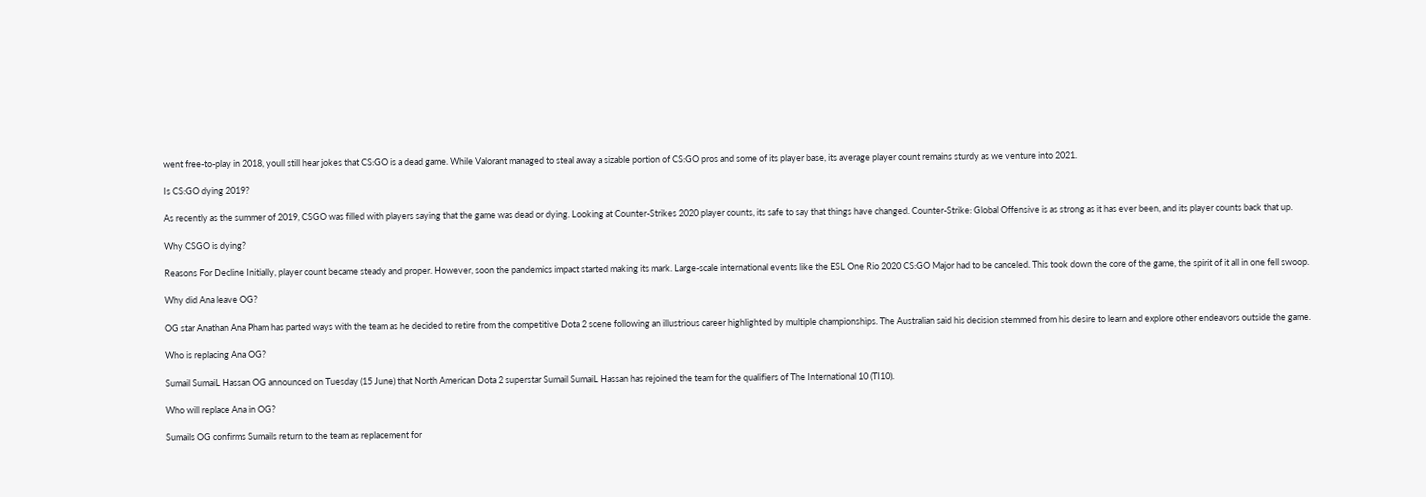went free-to-play in 2018, youll still hear jokes that CS:GO is a dead game. While Valorant managed to steal away a sizable portion of CS:GO pros and some of its player base, its average player count remains sturdy as we venture into 2021.

Is CS:GO dying 2019?

As recently as the summer of 2019, CSGO was filled with players saying that the game was dead or dying. Looking at Counter-Strikes 2020 player counts, its safe to say that things have changed. Counter-Strike: Global Offensive is as strong as it has ever been, and its player counts back that up.

Why CSGO is dying?

Reasons For Decline Initially, player count became steady and proper. However, soon the pandemics impact started making its mark. Large-scale international events like the ESL One Rio 2020 CS:GO Major had to be canceled. This took down the core of the game, the spirit of it all in one fell swoop.

Why did Ana leave OG?

OG star Anathan Ana Pham has parted ways with the team as he decided to retire from the competitive Dota 2 scene following an illustrious career highlighted by multiple championships. The Australian said his decision stemmed from his desire to learn and explore other endeavors outside the game.

Who is replacing Ana OG?

Sumail SumaiL Hassan OG announced on Tuesday (15 June) that North American Dota 2 superstar Sumail SumaiL Hassan has rejoined the team for the qualifiers of The International 10 (TI10).

Who will replace Ana in OG?

Sumails OG confirms Sumails return to the team as replacement for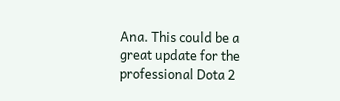Ana. This could be a great update for the professional Dota 2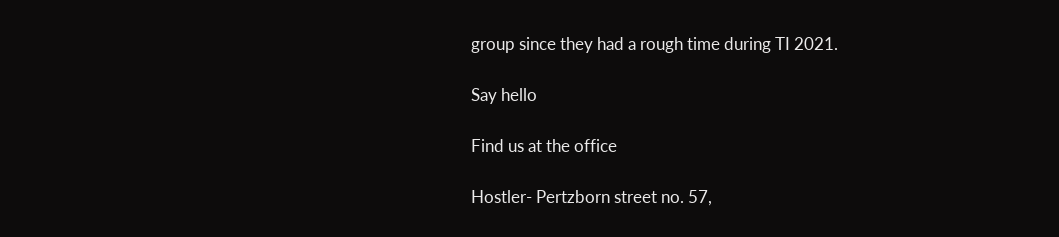group since they had a rough time during TI 2021.

Say hello

Find us at the office

Hostler- Pertzborn street no. 57,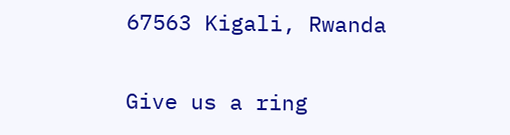67563 Kigali, Rwanda

Give us a ring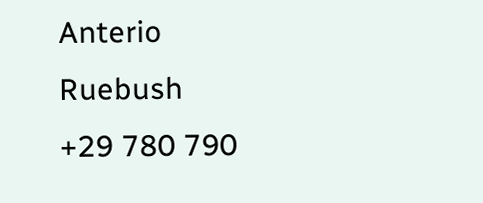Anterio Ruebush
+29 780 790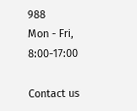988
Mon - Fri, 8:00-17:00

Contact us